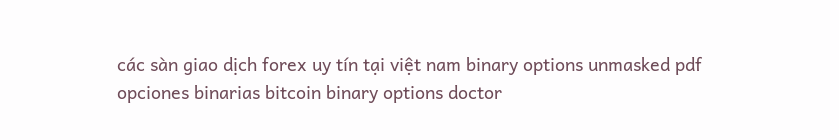các sàn giao dịch forex uy tín tại việt nam binary options unmasked pdf opciones binarias bitcoin binary options doctor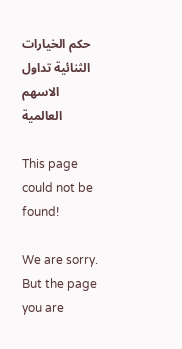حكم الخيارات الثنائية تداول الاسهم العالمية

This page could not be found!

We are sorry. But the page you are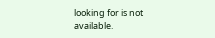looking for is not available.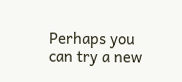Perhaps you can try a new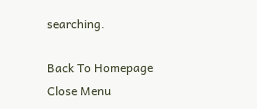searching.

Back To Homepage
Close Menu